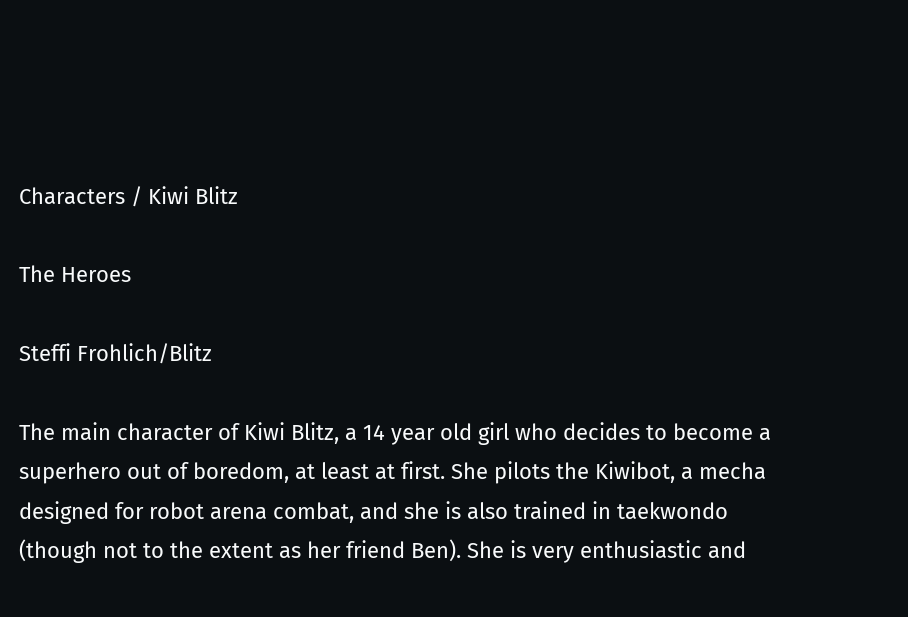Characters / Kiwi Blitz

The Heroes

Steffi Frohlich/Blitz

The main character of Kiwi Blitz, a 14 year old girl who decides to become a superhero out of boredom, at least at first. She pilots the Kiwibot, a mecha designed for robot arena combat, and she is also trained in taekwondo (though not to the extent as her friend Ben). She is very enthusiastic and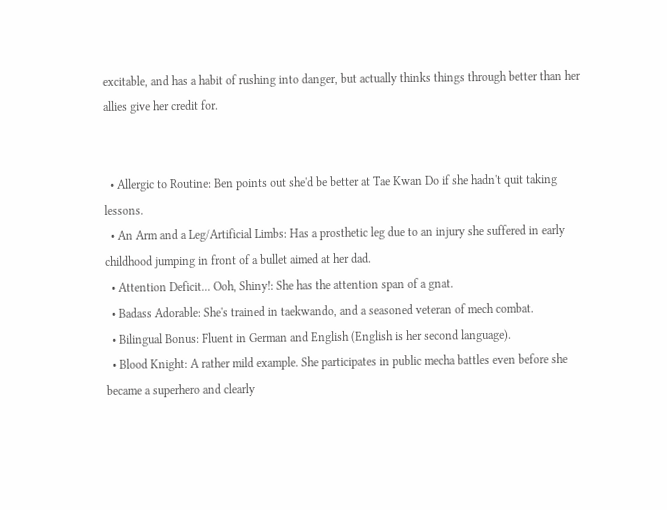excitable, and has a habit of rushing into danger, but actually thinks things through better than her allies give her credit for.


  • Allergic to Routine: Ben points out she'd be better at Tae Kwan Do if she hadn't quit taking lessons.
  • An Arm and a Leg/Artificial Limbs: Has a prosthetic leg due to an injury she suffered in early childhood jumping in front of a bullet aimed at her dad.
  • Attention Deficit... Ooh, Shiny!: She has the attention span of a gnat.
  • Badass Adorable: She's trained in taekwando, and a seasoned veteran of mech combat.
  • Bilingual Bonus: Fluent in German and English (English is her second language).
  • Blood Knight: A rather mild example. She participates in public mecha battles even before she became a superhero and clearly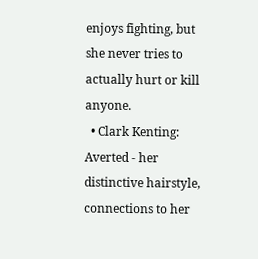enjoys fighting, but she never tries to actually hurt or kill anyone.
  • Clark Kenting: Averted - her distinctive hairstyle, connections to her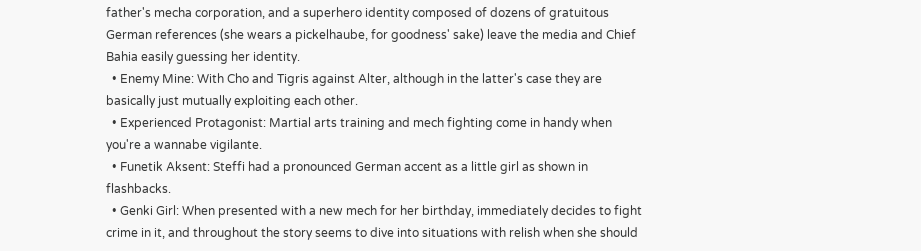father's mecha corporation, and a superhero identity composed of dozens of gratuitous German references (she wears a pickelhaube, for goodness' sake) leave the media and Chief Bahia easily guessing her identity.
  • Enemy Mine: With Cho and Tigris against Alter, although in the latter's case they are basically just mutually exploiting each other.
  • Experienced Protagonist: Martial arts training and mech fighting come in handy when you're a wannabe vigilante.
  • Funetik Aksent: Steffi had a pronounced German accent as a little girl as shown in flashbacks.
  • Genki Girl: When presented with a new mech for her birthday, immediately decides to fight crime in it, and throughout the story seems to dive into situations with relish when she should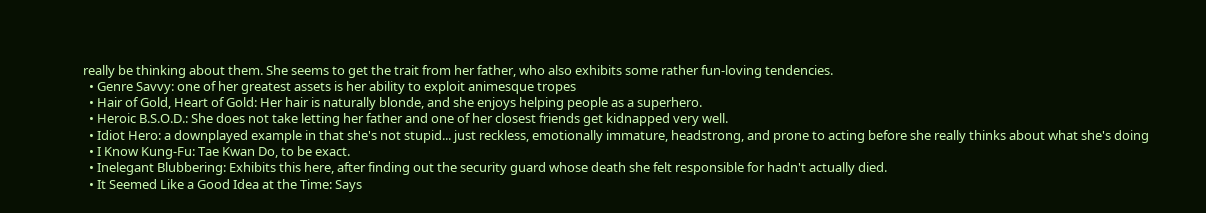really be thinking about them. She seems to get the trait from her father, who also exhibits some rather fun-loving tendencies.
  • Genre Savvy: one of her greatest assets is her ability to exploit animesque tropes
  • Hair of Gold, Heart of Gold: Her hair is naturally blonde, and she enjoys helping people as a superhero.
  • Heroic B.S.O.D.: She does not take letting her father and one of her closest friends get kidnapped very well.
  • Idiot Hero: a downplayed example in that she's not stupid... just reckless, emotionally immature, headstrong, and prone to acting before she really thinks about what she's doing
  • I Know Kung-Fu: Tae Kwan Do, to be exact.
  • Inelegant Blubbering: Exhibits this here, after finding out the security guard whose death she felt responsible for hadn't actually died.
  • It Seemed Like a Good Idea at the Time: Says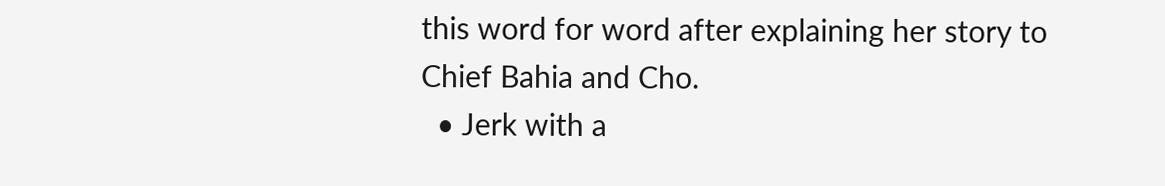this word for word after explaining her story to Chief Bahia and Cho.
  • Jerk with a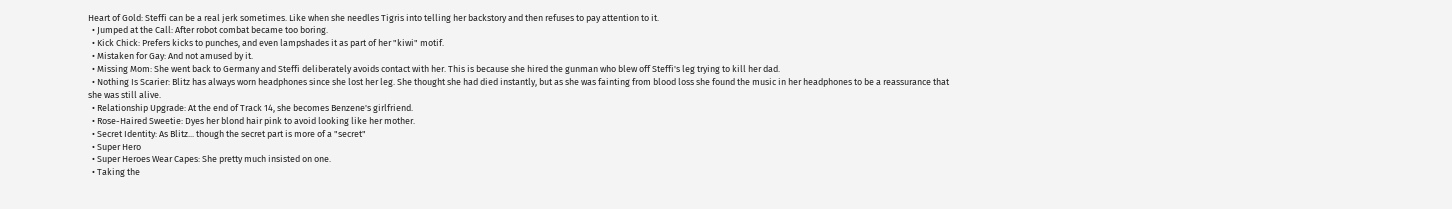Heart of Gold: Steffi can be a real jerk sometimes. Like when she needles Tigris into telling her backstory and then refuses to pay attention to it.
  • Jumped at the Call: After robot combat became too boring.
  • Kick Chick: Prefers kicks to punches, and even lampshades it as part of her "kiwi" motif.
  • Mistaken for Gay: And not amused by it.
  • Missing Mom: She went back to Germany and Steffi deliberately avoids contact with her. This is because she hired the gunman who blew off Steffi's leg trying to kill her dad.
  • Nothing Is Scarier: Blitz has always worn headphones since she lost her leg. She thought she had died instantly, but as she was fainting from blood loss she found the music in her headphones to be a reassurance that she was still alive.
  • Relationship Upgrade: At the end of Track 14, she becomes Benzene's girlfriend.
  • Rose-Haired Sweetie: Dyes her blond hair pink to avoid looking like her mother.
  • Secret Identity: As Blitz... though the secret part is more of a "secret"
  • Super Hero
  • Super Heroes Wear Capes: She pretty much insisted on one.
  • Taking the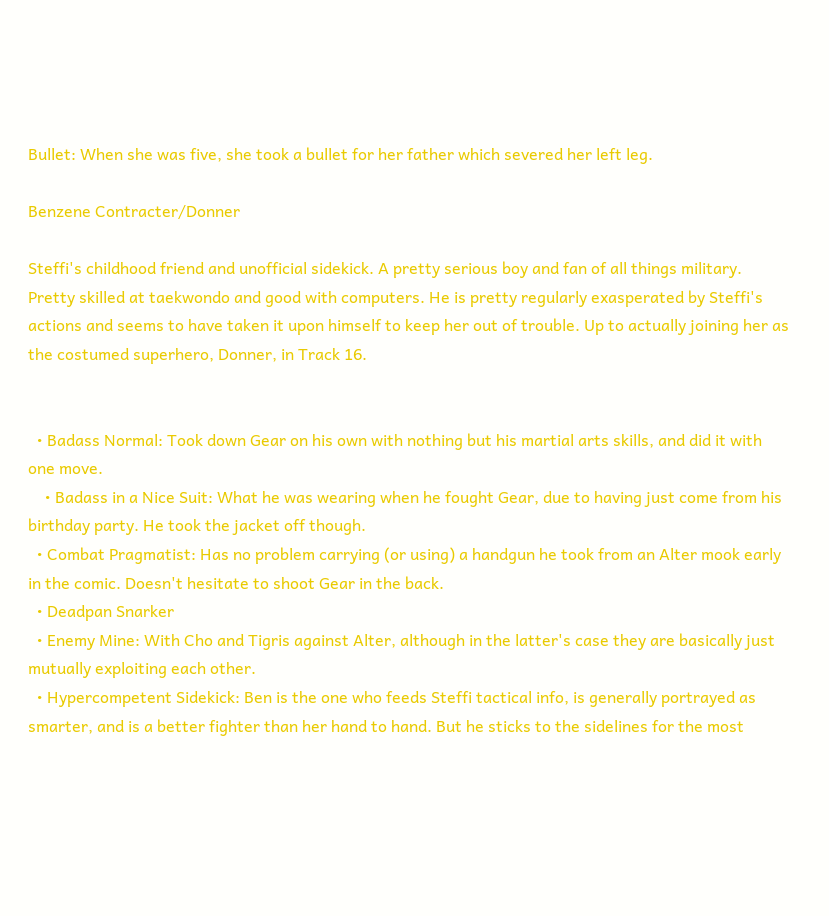Bullet: When she was five, she took a bullet for her father which severed her left leg.

Benzene Contracter/Donner

Steffi's childhood friend and unofficial sidekick. A pretty serious boy and fan of all things military. Pretty skilled at taekwondo and good with computers. He is pretty regularly exasperated by Steffi's actions and seems to have taken it upon himself to keep her out of trouble. Up to actually joining her as the costumed superhero, Donner, in Track 16.


  • Badass Normal: Took down Gear on his own with nothing but his martial arts skills, and did it with one move.
    • Badass in a Nice Suit: What he was wearing when he fought Gear, due to having just come from his birthday party. He took the jacket off though.
  • Combat Pragmatist: Has no problem carrying (or using) a handgun he took from an Alter mook early in the comic. Doesn't hesitate to shoot Gear in the back.
  • Deadpan Snarker
  • Enemy Mine: With Cho and Tigris against Alter, although in the latter's case they are basically just mutually exploiting each other.
  • Hypercompetent Sidekick: Ben is the one who feeds Steffi tactical info, is generally portrayed as smarter, and is a better fighter than her hand to hand. But he sticks to the sidelines for the most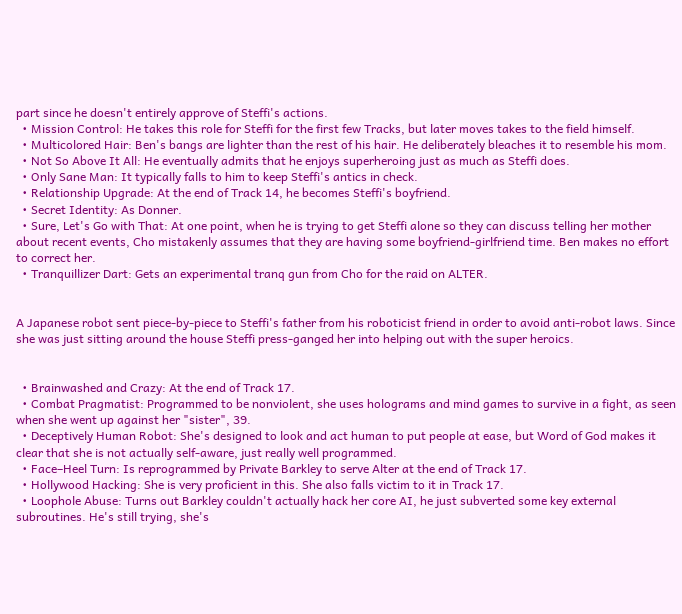part since he doesn't entirely approve of Steffi's actions.
  • Mission Control: He takes this role for Steffi for the first few Tracks, but later moves takes to the field himself.
  • Multicolored Hair: Ben's bangs are lighter than the rest of his hair. He deliberately bleaches it to resemble his mom.
  • Not So Above It All: He eventually admits that he enjoys superheroing just as much as Steffi does.
  • Only Sane Man: It typically falls to him to keep Steffi's antics in check.
  • Relationship Upgrade: At the end of Track 14, he becomes Steffi's boyfriend.
  • Secret Identity: As Donner.
  • Sure, Let's Go with That: At one point, when he is trying to get Steffi alone so they can discuss telling her mother about recent events, Cho mistakenly assumes that they are having some boyfriend-girlfriend time. Ben makes no effort to correct her.
  • Tranquillizer Dart: Gets an experimental tranq gun from Cho for the raid on ALTER.


A Japanese robot sent piece-by-piece to Steffi's father from his roboticist friend in order to avoid anti-robot laws. Since she was just sitting around the house Steffi press-ganged her into helping out with the super heroics.


  • Brainwashed and Crazy: At the end of Track 17.
  • Combat Pragmatist: Programmed to be nonviolent, she uses holograms and mind games to survive in a fight, as seen when she went up against her "sister", 39.
  • Deceptively Human Robot: She's designed to look and act human to put people at ease, but Word of God makes it clear that she is not actually self-aware, just really well programmed.
  • Face–Heel Turn: Is reprogrammed by Private Barkley to serve Alter at the end of Track 17.
  • Hollywood Hacking: She is very proficient in this. She also falls victim to it in Track 17.
  • Loophole Abuse: Turns out Barkley couldn't actually hack her core AI, he just subverted some key external subroutines. He's still trying, she's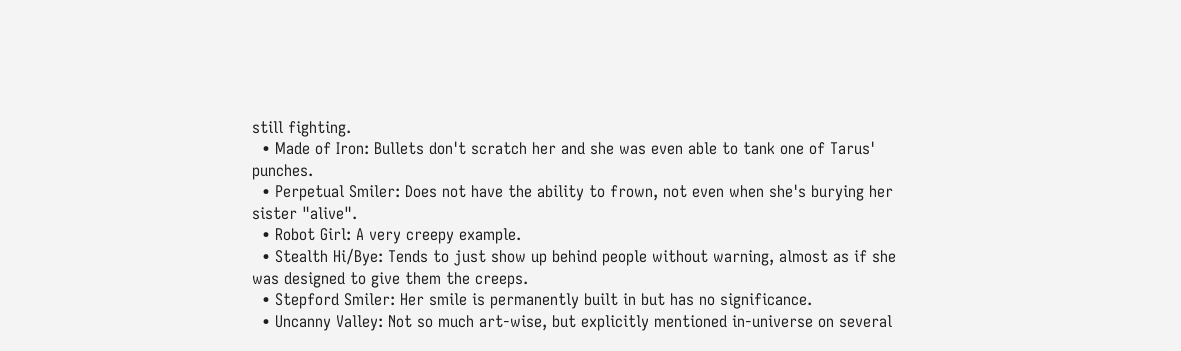still fighting.
  • Made of Iron: Bullets don't scratch her and she was even able to tank one of Tarus' punches.
  • Perpetual Smiler: Does not have the ability to frown, not even when she's burying her sister "alive".
  • Robot Girl: A very creepy example.
  • Stealth Hi/Bye: Tends to just show up behind people without warning, almost as if she was designed to give them the creeps.
  • Stepford Smiler: Her smile is permanently built in but has no significance.
  • Uncanny Valley: Not so much art-wise, but explicitly mentioned in-universe on several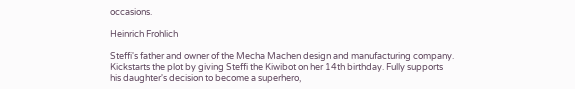occasions.

Heinrich Frohlich

Steffi's father and owner of the Mecha Machen design and manufacturing company. Kickstarts the plot by giving Steffi the Kiwibot on her 14th birthday. Fully supports his daughter's decision to become a superhero,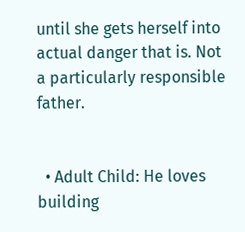until she gets herself into actual danger that is. Not a particularly responsible father.


  • Adult Child: He loves building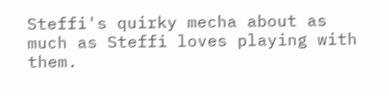Steffi's quirky mecha about as much as Steffi loves playing with them.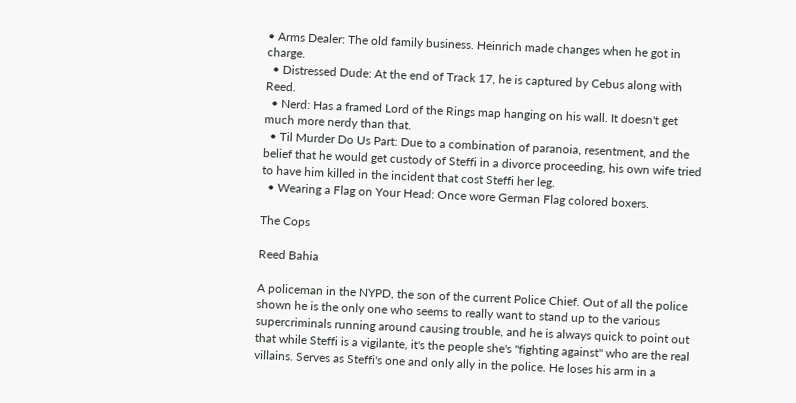• Arms Dealer: The old family business. Heinrich made changes when he got in charge.
  • Distressed Dude: At the end of Track 17, he is captured by Cebus along with Reed.
  • Nerd: Has a framed Lord of the Rings map hanging on his wall. It doesn't get much more nerdy than that.
  • Til Murder Do Us Part: Due to a combination of paranoia, resentment, and the belief that he would get custody of Steffi in a divorce proceeding, his own wife tried to have him killed in the incident that cost Steffi her leg.
  • Wearing a Flag on Your Head: Once wore German Flag colored boxers.

The Cops

Reed Bahia

A policeman in the NYPD, the son of the current Police Chief. Out of all the police shown he is the only one who seems to really want to stand up to the various supercriminals running around causing trouble, and he is always quick to point out that while Steffi is a vigilante, it's the people she's ''fighting against'' who are the real villains. Serves as Steffi's one and only ally in the police. He loses his arm in a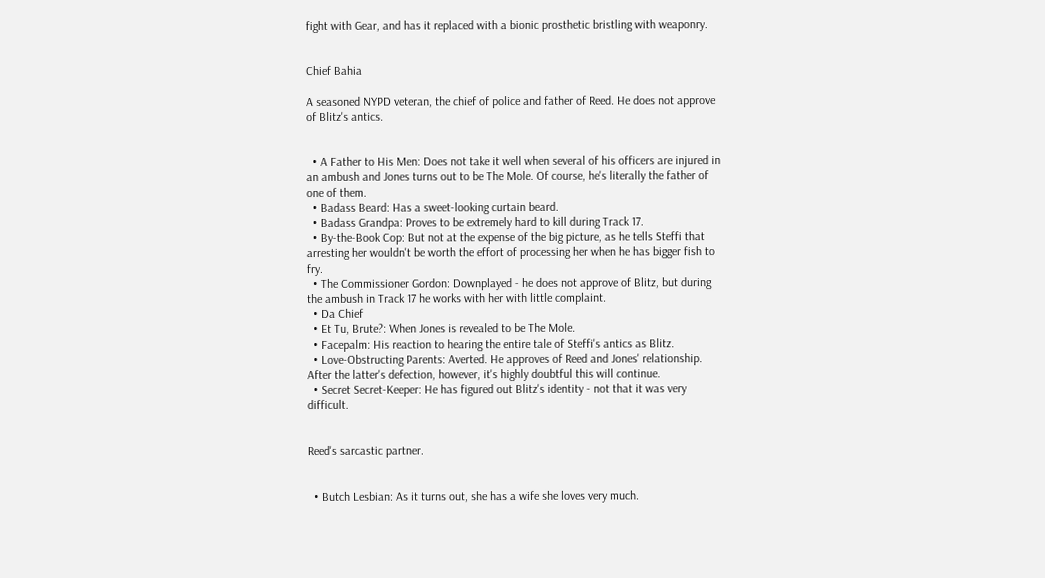fight with Gear, and has it replaced with a bionic prosthetic bristling with weaponry.


Chief Bahia

A seasoned NYPD veteran, the chief of police and father of Reed. He does not approve of Blitz's antics.


  • A Father to His Men: Does not take it well when several of his officers are injured in an ambush and Jones turns out to be The Mole. Of course, he's literally the father of one of them.
  • Badass Beard: Has a sweet-looking curtain beard.
  • Badass Grandpa: Proves to be extremely hard to kill during Track 17.
  • By-the-Book Cop: But not at the expense of the big picture, as he tells Steffi that arresting her wouldn't be worth the effort of processing her when he has bigger fish to fry.
  • The Commissioner Gordon: Downplayed - he does not approve of Blitz, but during the ambush in Track 17 he works with her with little complaint.
  • Da Chief
  • Et Tu, Brute?: When Jones is revealed to be The Mole.
  • Facepalm: His reaction to hearing the entire tale of Steffi's antics as Blitz.
  • Love-Obstructing Parents: Averted. He approves of Reed and Jones' relationship. After the latter's defection, however, it's highly doubtful this will continue.
  • Secret Secret-Keeper: He has figured out Blitz's identity - not that it was very difficult.


Reed's sarcastic partner.


  • Butch Lesbian: As it turns out, she has a wife she loves very much.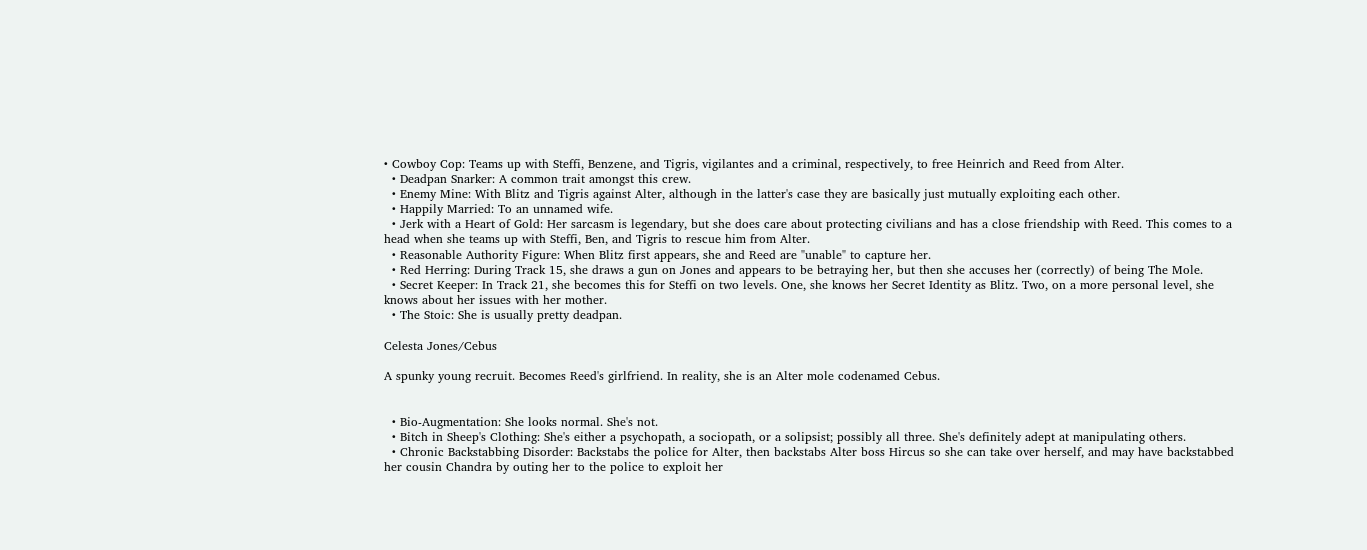• Cowboy Cop: Teams up with Steffi, Benzene, and Tigris, vigilantes and a criminal, respectively, to free Heinrich and Reed from Alter.
  • Deadpan Snarker: A common trait amongst this crew.
  • Enemy Mine: With Blitz and Tigris against Alter, although in the latter's case they are basically just mutually exploiting each other.
  • Happily Married: To an unnamed wife.
  • Jerk with a Heart of Gold: Her sarcasm is legendary, but she does care about protecting civilians and has a close friendship with Reed. This comes to a head when she teams up with Steffi, Ben, and Tigris to rescue him from Alter.
  • Reasonable Authority Figure: When Blitz first appears, she and Reed are "unable" to capture her.
  • Red Herring: During Track 15, she draws a gun on Jones and appears to be betraying her, but then she accuses her (correctly) of being The Mole.
  • Secret Keeper: In Track 21, she becomes this for Steffi on two levels. One, she knows her Secret Identity as Blitz. Two, on a more personal level, she knows about her issues with her mother.
  • The Stoic: She is usually pretty deadpan.

Celesta Jones/Cebus

A spunky young recruit. Becomes Reed's girlfriend. In reality, she is an Alter mole codenamed Cebus.


  • Bio-Augmentation: She looks normal. She's not.
  • Bitch in Sheep's Clothing: She's either a psychopath, a sociopath, or a solipsist; possibly all three. She's definitely adept at manipulating others.
  • Chronic Backstabbing Disorder: Backstabs the police for Alter, then backstabs Alter boss Hircus so she can take over herself, and may have backstabbed her cousin Chandra by outing her to the police to exploit her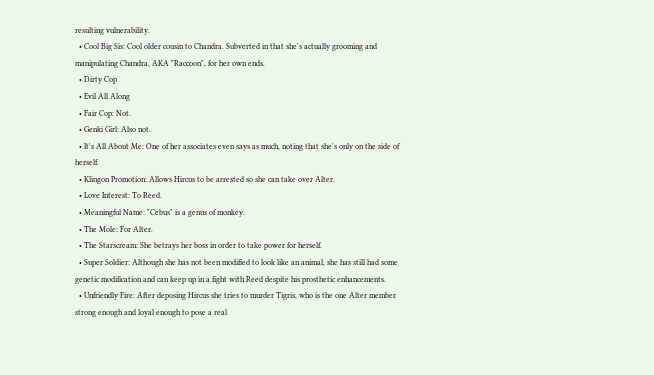resulting vulnerability.
  • Cool Big Sis: Cool older cousin to Chandra. Subverted in that she's actually grooming and manipulating Chandra, AKA "Raccoon", for her own ends.
  • Dirty Cop
  • Evil All Along
  • Fair Cop: Not.
  • Genki Girl: Also not.
  • It's All About Me: One of her associates even says as much, noting that she's only on the side of herself.
  • Klingon Promotion: Allows Hircus to be arrested so she can take over Alter.
  • Love Interest: To Reed.
  • Meaningful Name: "Cebus" is a genus of monkey.
  • The Mole: For Alter.
  • The Starscream: She betrays her boss in order to take power for herself.
  • Super Soldier: Although she has not been modified to look like an animal, she has still had some genetic modification and can keep up in a fight with Reed despite his prosthetic enhancements.
  • Unfriendly Fire: After deposing Hircus she tries to murder Tigris, who is the one Alter member strong enough and loyal enough to pose a real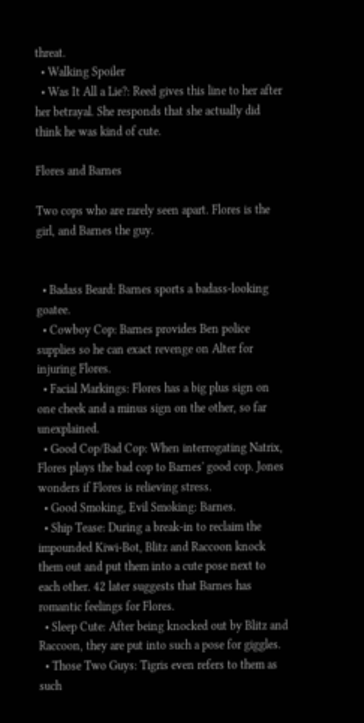threat.
  • Walking Spoiler
  • Was It All a Lie?: Reed gives this line to her after her betrayal. She responds that she actually did think he was kind of cute.

Flores and Barnes

Two cops who are rarely seen apart. Flores is the girl, and Barnes the guy.


  • Badass Beard: Barnes sports a badass-looking goatee.
  • Cowboy Cop: Barnes provides Ben police supplies so he can exact revenge on Alter for injuring Flores.
  • Facial Markings: Flores has a big plus sign on one cheek and a minus sign on the other, so far unexplained.
  • Good Cop/Bad Cop: When interrogating Natrix, Flores plays the bad cop to Barnes' good cop. Jones wonders if Flores is relieving stress.
  • Good Smoking, Evil Smoking: Barnes.
  • Ship Tease: During a break-in to reclaim the impounded Kiwi-Bot, Blitz and Raccoon knock them out and put them into a cute pose next to each other. 42 later suggests that Barnes has romantic feelings for Flores.
  • Sleep Cute: After being knocked out by Blitz and Raccoon, they are put into such a pose for giggles.
  • Those Two Guys: Tigris even refers to them as such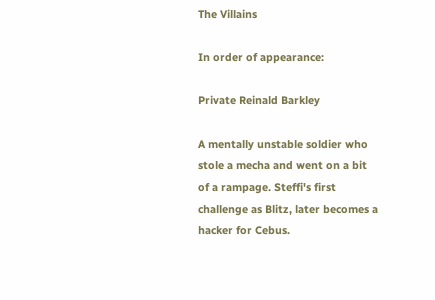The Villains

In order of appearance:

Private Reinald Barkley

A mentally unstable soldier who stole a mecha and went on a bit of a rampage. Steffi's first challenge as Blitz, later becomes a hacker for Cebus.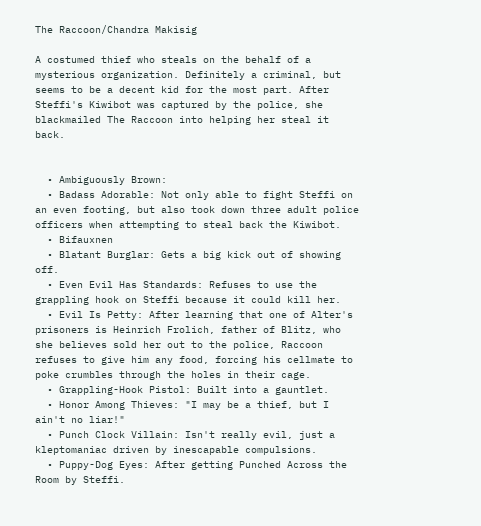The Raccoon/Chandra Makisig

A costumed thief who steals on the behalf of a mysterious organization. Definitely a criminal, but seems to be a decent kid for the most part. After Steffi's Kiwibot was captured by the police, she blackmailed The Raccoon into helping her steal it back.


  • Ambiguously Brown:
  • Badass Adorable: Not only able to fight Steffi on an even footing, but also took down three adult police officers when attempting to steal back the Kiwibot.
  • Bifauxnen
  • Blatant Burglar: Gets a big kick out of showing off.
  • Even Evil Has Standards: Refuses to use the grappling hook on Steffi because it could kill her.
  • Evil Is Petty: After learning that one of Alter's prisoners is Heinrich Frolich, father of Blitz, who she believes sold her out to the police, Raccoon refuses to give him any food, forcing his cellmate to poke crumbles through the holes in their cage.
  • Grappling-Hook Pistol: Built into a gauntlet.
  • Honor Among Thieves: "I may be a thief, but I ain't no liar!"
  • Punch Clock Villain: Isn't really evil, just a kleptomaniac driven by inescapable compulsions.
  • Puppy-Dog Eyes: After getting Punched Across the Room by Steffi.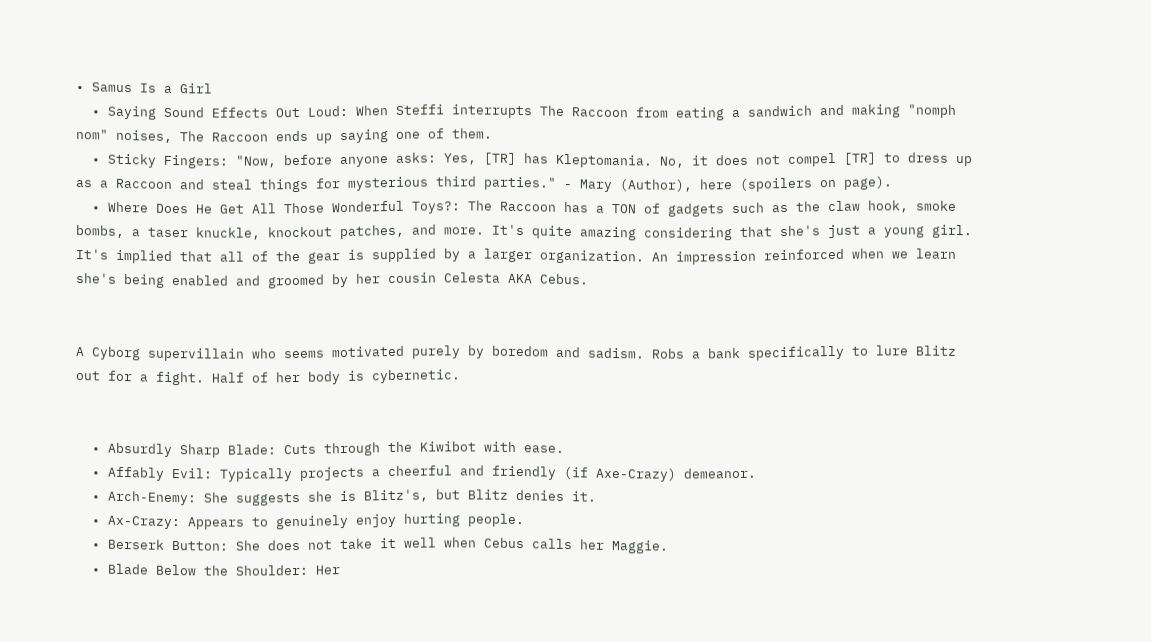• Samus Is a Girl
  • Saying Sound Effects Out Loud: When Steffi interrupts The Raccoon from eating a sandwich and making "nomph nom" noises, The Raccoon ends up saying one of them.
  • Sticky Fingers: "Now, before anyone asks: Yes, [TR] has Kleptomania. No, it does not compel [TR] to dress up as a Raccoon and steal things for mysterious third parties." - Mary (Author), here (spoilers on page).
  • Where Does He Get All Those Wonderful Toys?: The Raccoon has a TON of gadgets such as the claw hook, smoke bombs, a taser knuckle, knockout patches, and more. It's quite amazing considering that she's just a young girl. It's implied that all of the gear is supplied by a larger organization. An impression reinforced when we learn she's being enabled and groomed by her cousin Celesta AKA Cebus.


A Cyborg supervillain who seems motivated purely by boredom and sadism. Robs a bank specifically to lure Blitz out for a fight. Half of her body is cybernetic.


  • Absurdly Sharp Blade: Cuts through the Kiwibot with ease.
  • Affably Evil: Typically projects a cheerful and friendly (if Axe-Crazy) demeanor.
  • Arch-Enemy: She suggests she is Blitz's, but Blitz denies it.
  • Ax-Crazy: Appears to genuinely enjoy hurting people.
  • Berserk Button: She does not take it well when Cebus calls her Maggie.
  • Blade Below the Shoulder: Her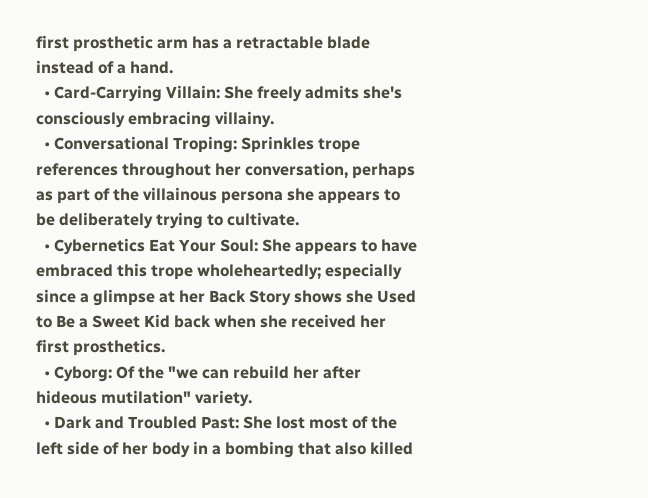first prosthetic arm has a retractable blade instead of a hand.
  • Card-Carrying Villain: She freely admits she's consciously embracing villainy.
  • Conversational Troping: Sprinkles trope references throughout her conversation, perhaps as part of the villainous persona she appears to be deliberately trying to cultivate.
  • Cybernetics Eat Your Soul: She appears to have embraced this trope wholeheartedly; especially since a glimpse at her Back Story shows she Used to Be a Sweet Kid back when she received her first prosthetics.
  • Cyborg: Of the "we can rebuild her after hideous mutilation" variety.
  • Dark and Troubled Past: She lost most of the left side of her body in a bombing that also killed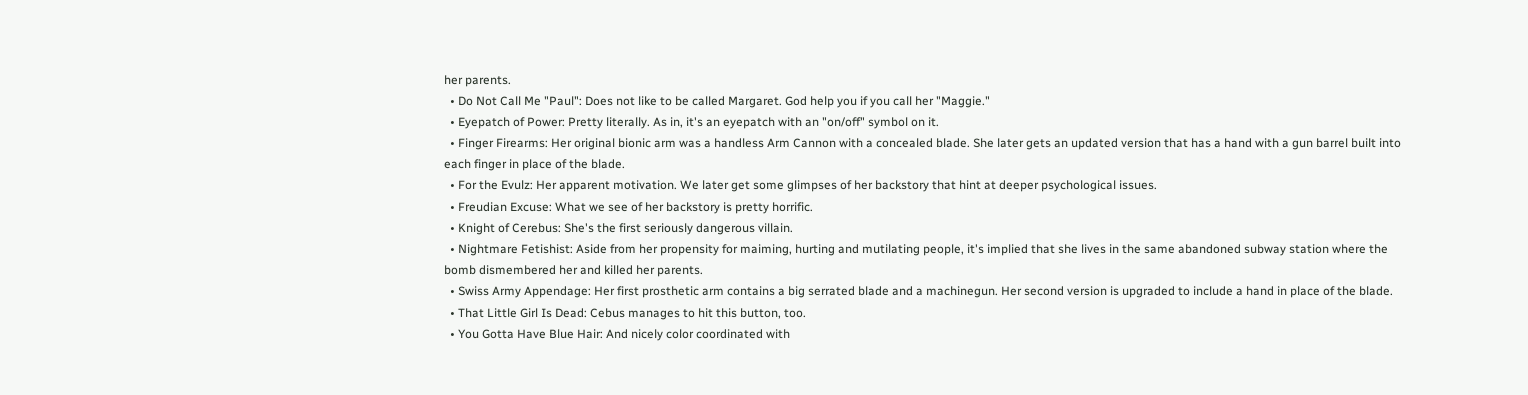her parents.
  • Do Not Call Me "Paul": Does not like to be called Margaret. God help you if you call her "Maggie."
  • Eyepatch of Power: Pretty literally. As in, it's an eyepatch with an "on/off" symbol on it.
  • Finger Firearms: Her original bionic arm was a handless Arm Cannon with a concealed blade. She later gets an updated version that has a hand with a gun barrel built into each finger in place of the blade.
  • For the Evulz: Her apparent motivation. We later get some glimpses of her backstory that hint at deeper psychological issues.
  • Freudian Excuse: What we see of her backstory is pretty horrific.
  • Knight of Cerebus: She's the first seriously dangerous villain.
  • Nightmare Fetishist: Aside from her propensity for maiming, hurting and mutilating people, it's implied that she lives in the same abandoned subway station where the bomb dismembered her and killed her parents.
  • Swiss Army Appendage: Her first prosthetic arm contains a big serrated blade and a machinegun. Her second version is upgraded to include a hand in place of the blade.
  • That Little Girl Is Dead: Cebus manages to hit this button, too.
  • You Gotta Have Blue Hair: And nicely color coordinated with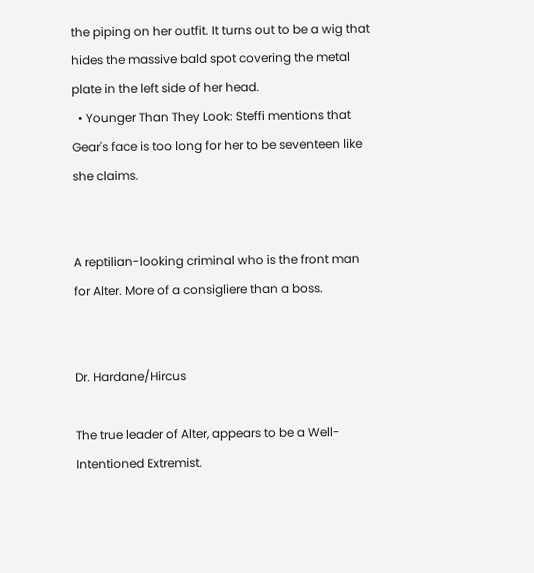the piping on her outfit. It turns out to be a wig that hides the massive bald spot covering the metal plate in the left side of her head.
  • Younger Than They Look: Steffi mentions that Gear's face is too long for her to be seventeen like she claims.


A reptilian-looking criminal who is the front man for Alter. More of a consigliere than a boss.


Dr. Hardane/Hircus

The true leader of Alter, appears to be a Well-Intentioned Extremist.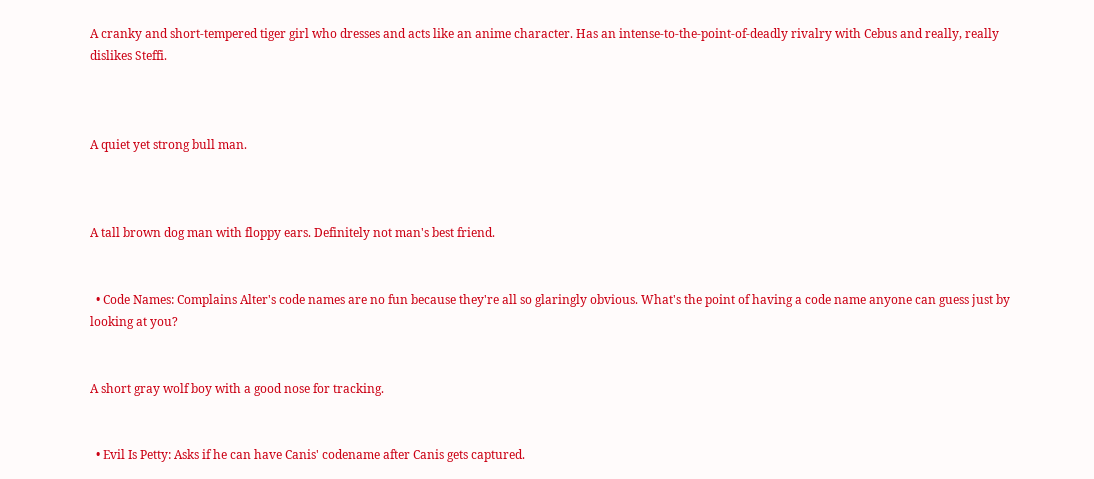A cranky and short-tempered tiger girl who dresses and acts like an anime character. Has an intense-to-the-point-of-deadly rivalry with Cebus and really, really dislikes Steffi.



A quiet yet strong bull man.



A tall brown dog man with floppy ears. Definitely not man's best friend.


  • Code Names: Complains Alter's code names are no fun because they're all so glaringly obvious. What's the point of having a code name anyone can guess just by looking at you?


A short gray wolf boy with a good nose for tracking.


  • Evil Is Petty: Asks if he can have Canis' codename after Canis gets captured.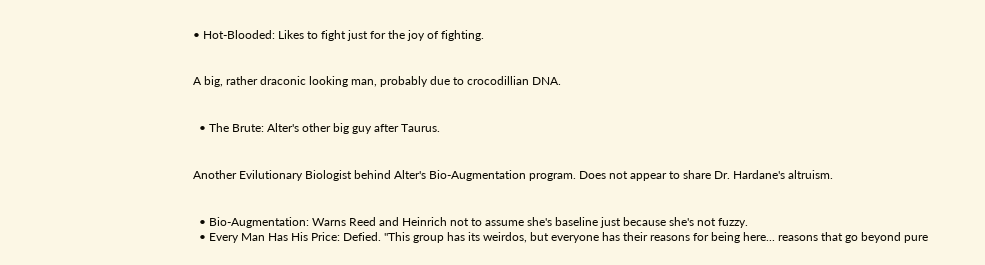• Hot-Blooded: Likes to fight just for the joy of fighting.


A big, rather draconic looking man, probably due to crocodillian DNA.


  • The Brute: Alter's other big guy after Taurus.


Another Evilutionary Biologist behind Alter's Bio-Augmentation program. Does not appear to share Dr. Hardane's altruism.


  • Bio-Augmentation: Warns Reed and Heinrich not to assume she's baseline just because she's not fuzzy.
  • Every Man Has His Price: Defied. "This group has its weirdos, but everyone has their reasons for being here... reasons that go beyond pure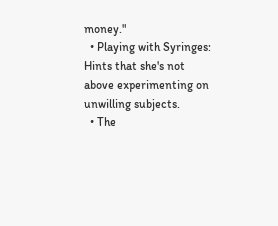money."
  • Playing with Syringes: Hints that she's not above experimenting on unwilling subjects.
  • The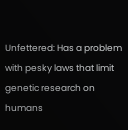Unfettered: Has a problem with pesky laws that limit genetic research on humans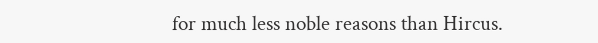for much less noble reasons than Hircus.